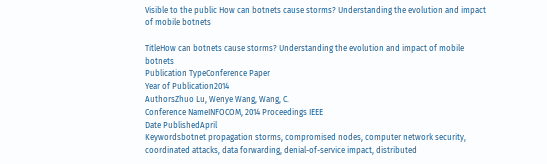Visible to the public How can botnets cause storms? Understanding the evolution and impact of mobile botnets

TitleHow can botnets cause storms? Understanding the evolution and impact of mobile botnets
Publication TypeConference Paper
Year of Publication2014
AuthorsZhuo Lu, Wenye Wang, Wang, C.
Conference NameINFOCOM, 2014 Proceedings IEEE
Date PublishedApril
Keywordsbotnet propagation storms, compromised nodes, computer network security, coordinated attacks, data forwarding, denial-of-service impact, distributed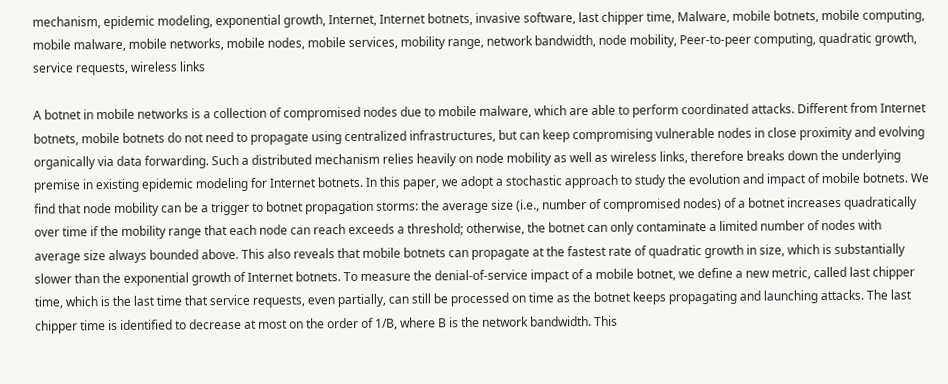mechanism, epidemic modeling, exponential growth, Internet, Internet botnets, invasive software, last chipper time, Malware, mobile botnets, mobile computing, mobile malware, mobile networks, mobile nodes, mobile services, mobility range, network bandwidth, node mobility, Peer-to-peer computing, quadratic growth, service requests, wireless links

A botnet in mobile networks is a collection of compromised nodes due to mobile malware, which are able to perform coordinated attacks. Different from Internet botnets, mobile botnets do not need to propagate using centralized infrastructures, but can keep compromising vulnerable nodes in close proximity and evolving organically via data forwarding. Such a distributed mechanism relies heavily on node mobility as well as wireless links, therefore breaks down the underlying premise in existing epidemic modeling for Internet botnets. In this paper, we adopt a stochastic approach to study the evolution and impact of mobile botnets. We find that node mobility can be a trigger to botnet propagation storms: the average size (i.e., number of compromised nodes) of a botnet increases quadratically over time if the mobility range that each node can reach exceeds a threshold; otherwise, the botnet can only contaminate a limited number of nodes with average size always bounded above. This also reveals that mobile botnets can propagate at the fastest rate of quadratic growth in size, which is substantially slower than the exponential growth of Internet botnets. To measure the denial-of-service impact of a mobile botnet, we define a new metric, called last chipper time, which is the last time that service requests, even partially, can still be processed on time as the botnet keeps propagating and launching attacks. The last chipper time is identified to decrease at most on the order of 1/B, where B is the network bandwidth. This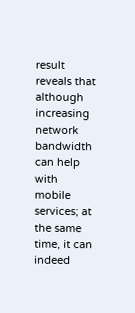result reveals that although increasing network bandwidth can help with mobile services; at the same time, it can indeed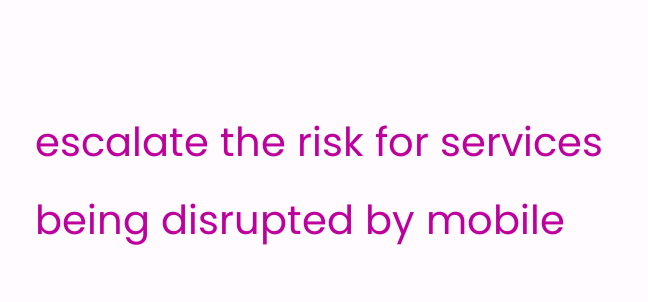escalate the risk for services being disrupted by mobile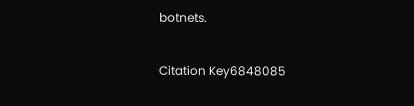botnets.

Citation Key6848085